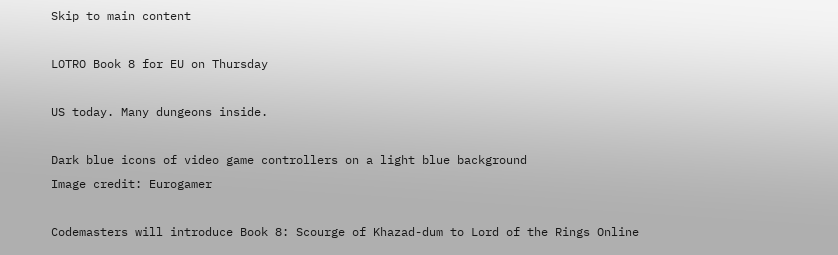Skip to main content

LOTRO Book 8 for EU on Thursday

US today. Many dungeons inside.

Dark blue icons of video game controllers on a light blue background
Image credit: Eurogamer

Codemasters will introduce Book 8: Scourge of Khazad-dum to Lord of the Rings Online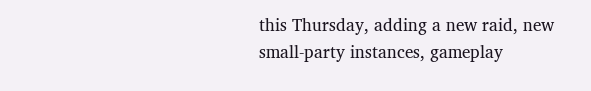this Thursday, adding a new raid, new small-party instances, gameplay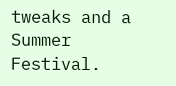tweaks and a Summer Festival.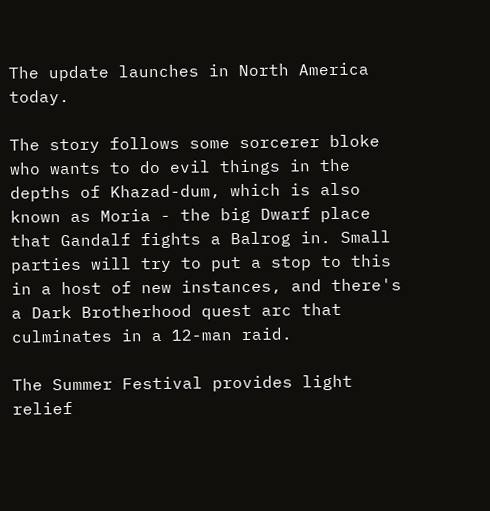The update launches in North America today.

The story follows some sorcerer bloke who wants to do evil things in the depths of Khazad-dum, which is also known as Moria - the big Dwarf place that Gandalf fights a Balrog in. Small parties will try to put a stop to this in a host of new instances, and there's a Dark Brotherhood quest arc that culminates in a 12-man raid.

The Summer Festival provides light relief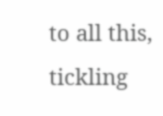to all this, tickling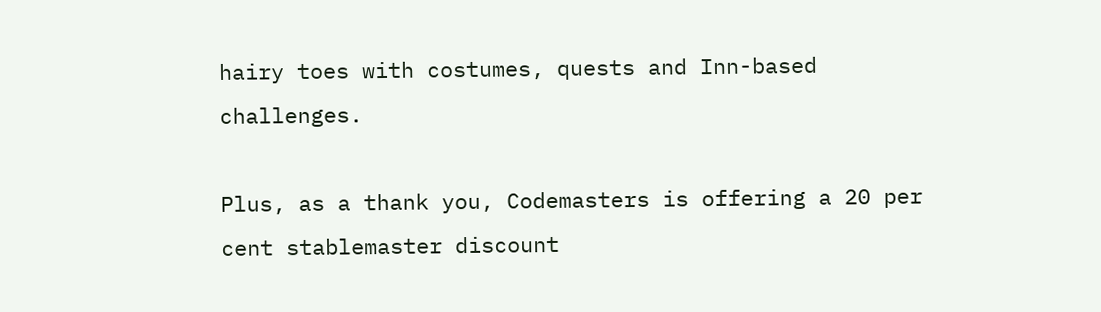hairy toes with costumes, quests and Inn-based challenges.

Plus, as a thank you, Codemasters is offering a 20 per cent stablemaster discount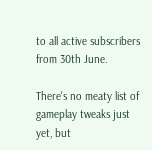to all active subscribers from 30th June.

There's no meaty list of gameplay tweaks just yet, but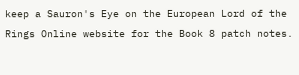keep a Sauron's Eye on the European Lord of the Rings Online website for the Book 8 patch notes.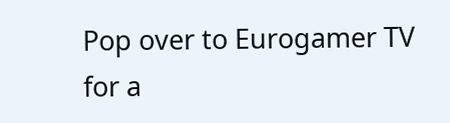Pop over to Eurogamer TV for a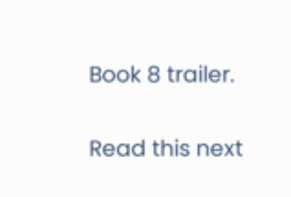Book 8 trailer.

Read this next